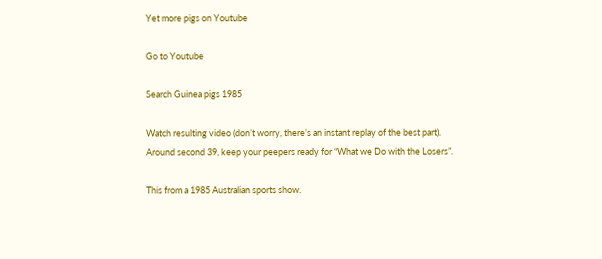Yet more pigs on Youtube

Go to Youtube

Search Guinea pigs 1985

Watch resulting video (don’t worry, there’s an instant replay of the best part).
Around second 39, keep your peepers ready for “What we Do with the Losers”.

This from a 1985 Australian sports show.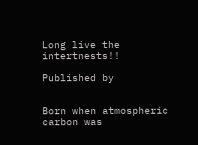Long live the intertnests!!

Published by


Born when atmospheric carbon was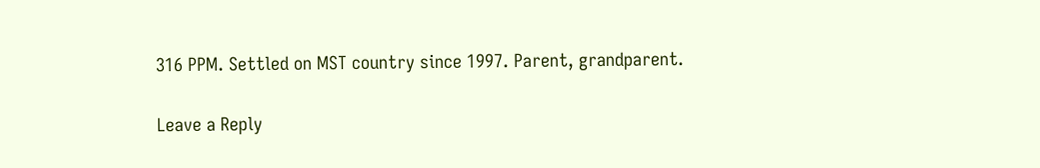316 PPM. Settled on MST country since 1997. Parent, grandparent.

Leave a Reply